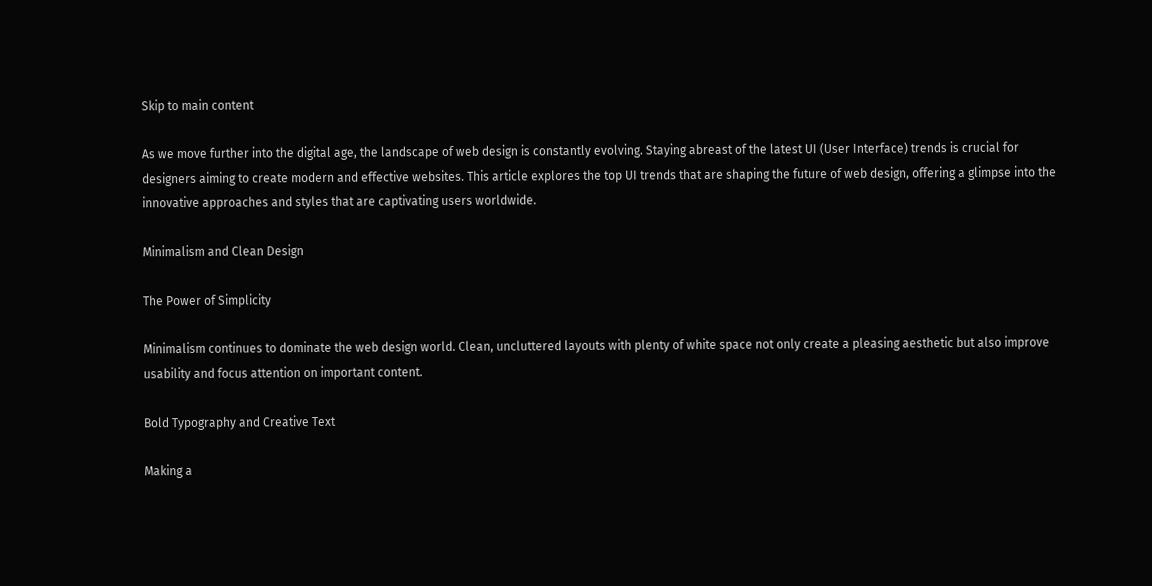Skip to main content

As we move further into the digital age, the landscape of web design is constantly evolving. Staying abreast of the latest UI (User Interface) trends is crucial for designers aiming to create modern and effective websites. This article explores the top UI trends that are shaping the future of web design, offering a glimpse into the innovative approaches and styles that are captivating users worldwide.

Minimalism and Clean Design

The Power of Simplicity

Minimalism continues to dominate the web design world. Clean, uncluttered layouts with plenty of white space not only create a pleasing aesthetic but also improve usability and focus attention on important content.

Bold Typography and Creative Text

Making a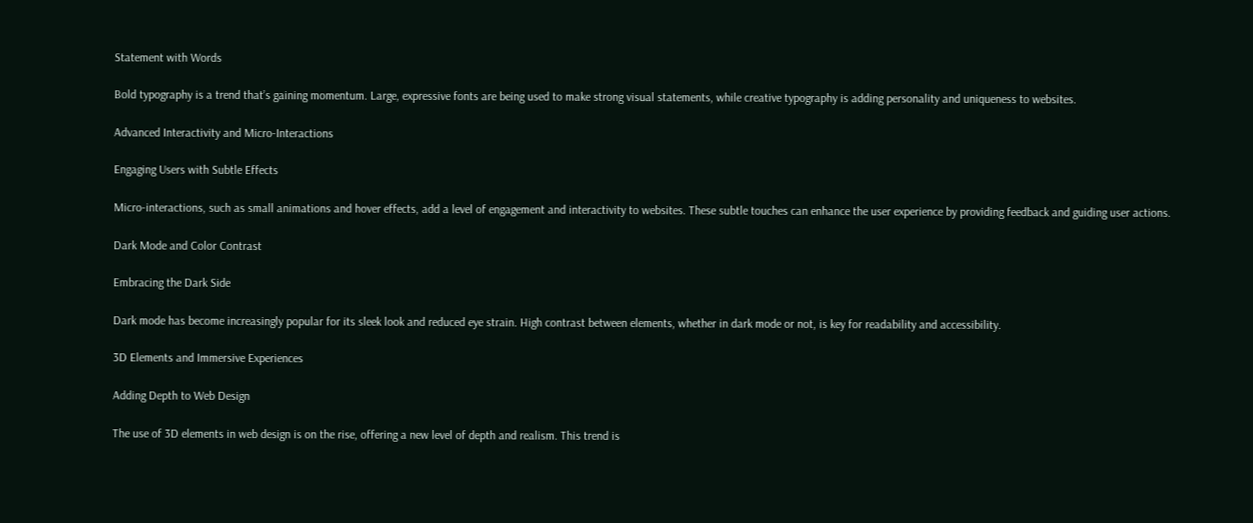Statement with Words

Bold typography is a trend that’s gaining momentum. Large, expressive fonts are being used to make strong visual statements, while creative typography is adding personality and uniqueness to websites.

Advanced Interactivity and Micro-Interactions

Engaging Users with Subtle Effects

Micro-interactions, such as small animations and hover effects, add a level of engagement and interactivity to websites. These subtle touches can enhance the user experience by providing feedback and guiding user actions.

Dark Mode and Color Contrast

Embracing the Dark Side

Dark mode has become increasingly popular for its sleek look and reduced eye strain. High contrast between elements, whether in dark mode or not, is key for readability and accessibility.

3D Elements and Immersive Experiences

Adding Depth to Web Design

The use of 3D elements in web design is on the rise, offering a new level of depth and realism. This trend is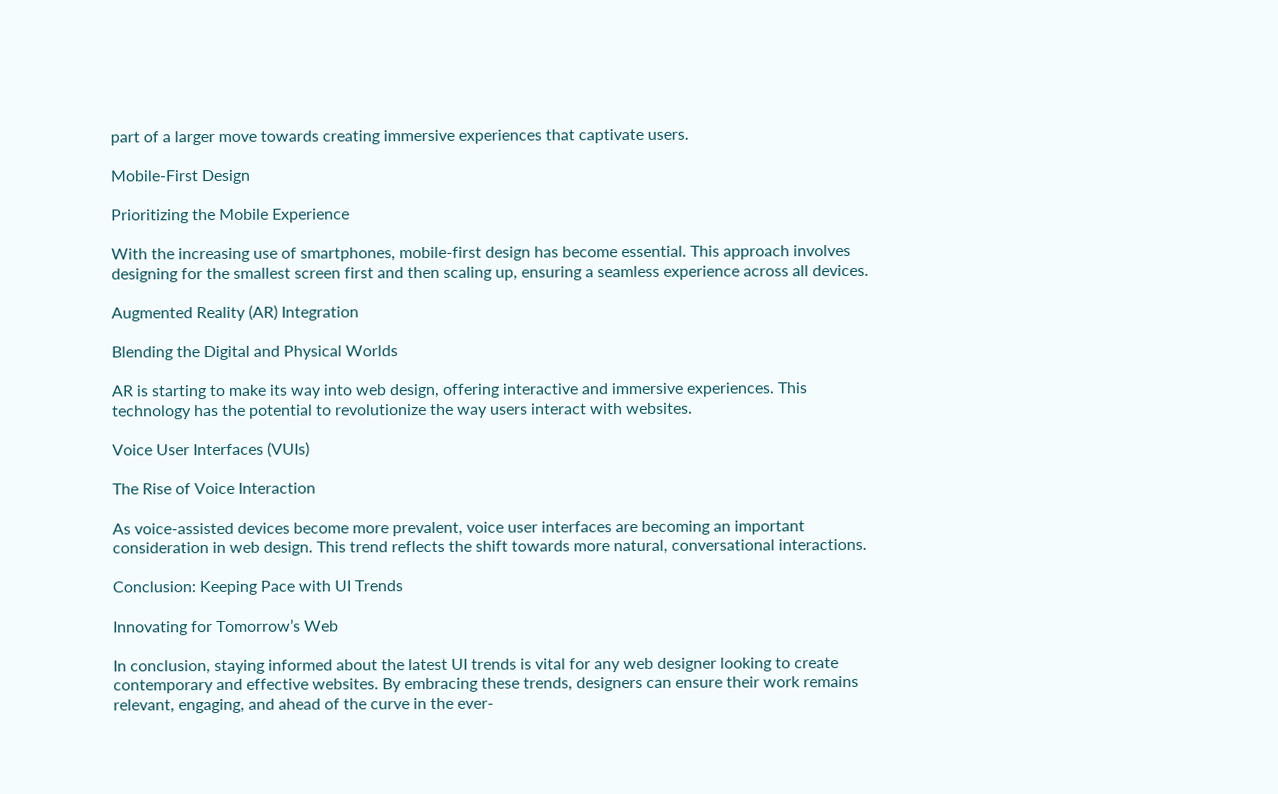part of a larger move towards creating immersive experiences that captivate users.

Mobile-First Design

Prioritizing the Mobile Experience

With the increasing use of smartphones, mobile-first design has become essential. This approach involves designing for the smallest screen first and then scaling up, ensuring a seamless experience across all devices.

Augmented Reality (AR) Integration

Blending the Digital and Physical Worlds

AR is starting to make its way into web design, offering interactive and immersive experiences. This technology has the potential to revolutionize the way users interact with websites.

Voice User Interfaces (VUIs)

The Rise of Voice Interaction

As voice-assisted devices become more prevalent, voice user interfaces are becoming an important consideration in web design. This trend reflects the shift towards more natural, conversational interactions.

Conclusion: Keeping Pace with UI Trends

Innovating for Tomorrow’s Web

In conclusion, staying informed about the latest UI trends is vital for any web designer looking to create contemporary and effective websites. By embracing these trends, designers can ensure their work remains relevant, engaging, and ahead of the curve in the ever-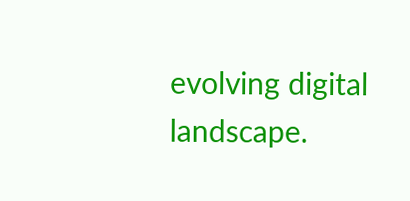evolving digital landscape.